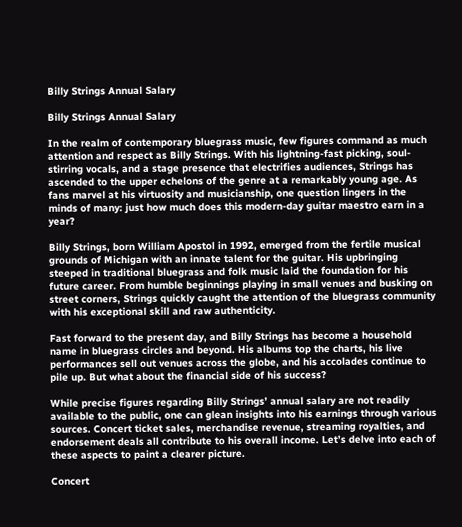Billy Strings Annual Salary

Billy Strings Annual Salary

In the realm of contemporary bluegrass music, few figures command as much attention and respect as Billy Strings. With his lightning-fast picking, soul-stirring vocals, and a stage presence that electrifies audiences, Strings has ascended to the upper echelons of the genre at a remarkably young age. As fans marvel at his virtuosity and musicianship, one question lingers in the minds of many: just how much does this modern-day guitar maestro earn in a year?

Billy Strings, born William Apostol in 1992, emerged from the fertile musical grounds of Michigan with an innate talent for the guitar. His upbringing steeped in traditional bluegrass and folk music laid the foundation for his future career. From humble beginnings playing in small venues and busking on street corners, Strings quickly caught the attention of the bluegrass community with his exceptional skill and raw authenticity.

Fast forward to the present day, and Billy Strings has become a household name in bluegrass circles and beyond. His albums top the charts, his live performances sell out venues across the globe, and his accolades continue to pile up. But what about the financial side of his success?

While precise figures regarding Billy Strings’ annual salary are not readily available to the public, one can glean insights into his earnings through various sources. Concert ticket sales, merchandise revenue, streaming royalties, and endorsement deals all contribute to his overall income. Let’s delve into each of these aspects to paint a clearer picture.

Concert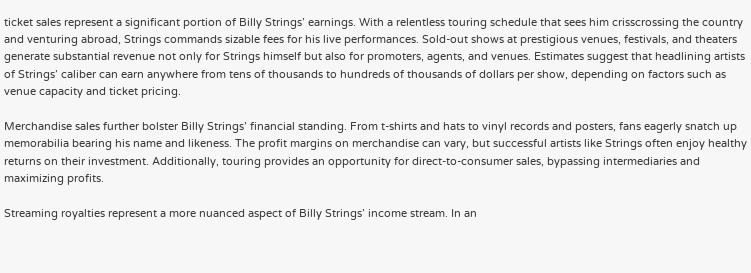ticket sales represent a significant portion of Billy Strings’ earnings. With a relentless touring schedule that sees him crisscrossing the country and venturing abroad, Strings commands sizable fees for his live performances. Sold-out shows at prestigious venues, festivals, and theaters generate substantial revenue not only for Strings himself but also for promoters, agents, and venues. Estimates suggest that headlining artists of Strings’ caliber can earn anywhere from tens of thousands to hundreds of thousands of dollars per show, depending on factors such as venue capacity and ticket pricing.

Merchandise sales further bolster Billy Strings’ financial standing. From t-shirts and hats to vinyl records and posters, fans eagerly snatch up memorabilia bearing his name and likeness. The profit margins on merchandise can vary, but successful artists like Strings often enjoy healthy returns on their investment. Additionally, touring provides an opportunity for direct-to-consumer sales, bypassing intermediaries and maximizing profits.

Streaming royalties represent a more nuanced aspect of Billy Strings’ income stream. In an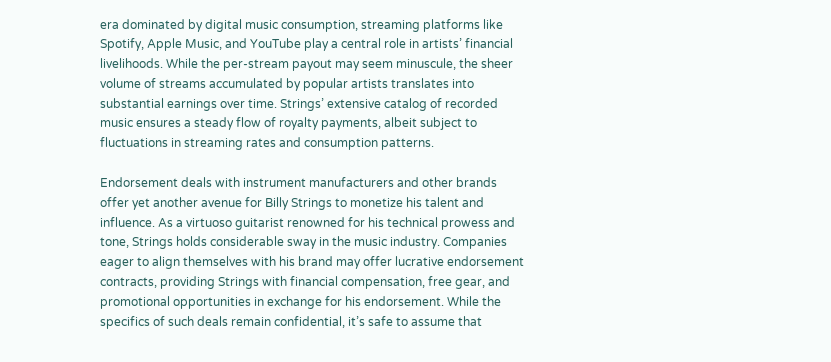era dominated by digital music consumption, streaming platforms like Spotify, Apple Music, and YouTube play a central role in artists’ financial livelihoods. While the per-stream payout may seem minuscule, the sheer volume of streams accumulated by popular artists translates into substantial earnings over time. Strings’ extensive catalog of recorded music ensures a steady flow of royalty payments, albeit subject to fluctuations in streaming rates and consumption patterns.

Endorsement deals with instrument manufacturers and other brands offer yet another avenue for Billy Strings to monetize his talent and influence. As a virtuoso guitarist renowned for his technical prowess and tone, Strings holds considerable sway in the music industry. Companies eager to align themselves with his brand may offer lucrative endorsement contracts, providing Strings with financial compensation, free gear, and promotional opportunities in exchange for his endorsement. While the specifics of such deals remain confidential, it’s safe to assume that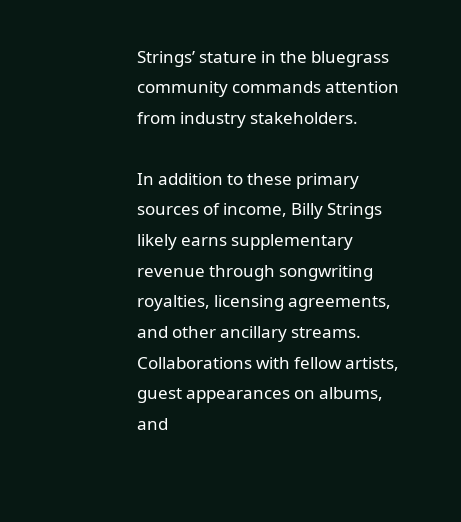Strings’ stature in the bluegrass community commands attention from industry stakeholders.

In addition to these primary sources of income, Billy Strings likely earns supplementary revenue through songwriting royalties, licensing agreements, and other ancillary streams. Collaborations with fellow artists, guest appearances on albums, and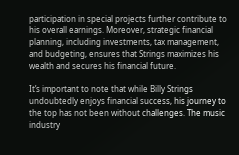participation in special projects further contribute to his overall earnings. Moreover, strategic financial planning, including investments, tax management, and budgeting, ensures that Strings maximizes his wealth and secures his financial future.

It’s important to note that while Billy Strings undoubtedly enjoys financial success, his journey to the top has not been without challenges. The music industry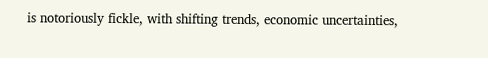is notoriously fickle, with shifting trends, economic uncertainties,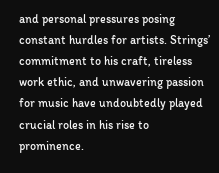and personal pressures posing constant hurdles for artists. Strings’ commitment to his craft, tireless work ethic, and unwavering passion for music have undoubtedly played crucial roles in his rise to prominence.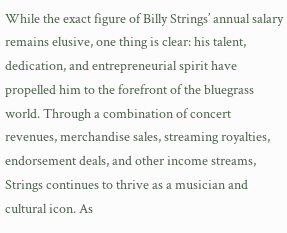While the exact figure of Billy Strings’ annual salary remains elusive, one thing is clear: his talent, dedication, and entrepreneurial spirit have propelled him to the forefront of the bluegrass world. Through a combination of concert revenues, merchandise sales, streaming royalties, endorsement deals, and other income streams, Strings continues to thrive as a musician and cultural icon. As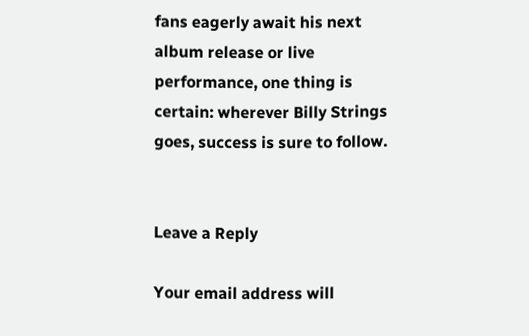fans eagerly await his next album release or live performance, one thing is certain: wherever Billy Strings goes, success is sure to follow.


Leave a Reply

Your email address will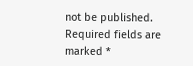not be published. Required fields are marked *